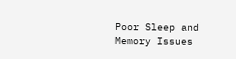Poor Sleep and Memory Issues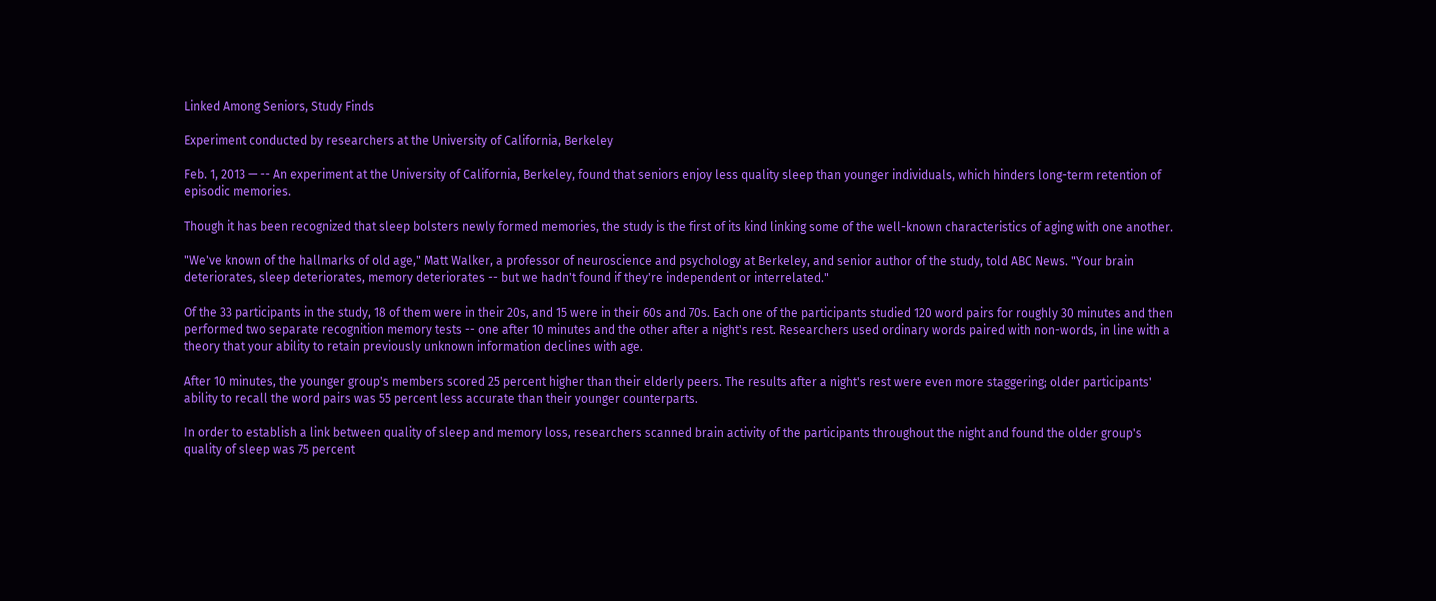Linked Among Seniors, Study Finds

Experiment conducted by researchers at the University of California, Berkeley

Feb. 1, 2013 — -- An experiment at the University of California, Berkeley, found that seniors enjoy less quality sleep than younger individuals, which hinders long-term retention of episodic memories.

Though it has been recognized that sleep bolsters newly formed memories, the study is the first of its kind linking some of the well-known characteristics of aging with one another.

"We've known of the hallmarks of old age," Matt Walker, a professor of neuroscience and psychology at Berkeley, and senior author of the study, told ABC News. "Your brain deteriorates, sleep deteriorates, memory deteriorates -- but we hadn't found if they're independent or interrelated."

Of the 33 participants in the study, 18 of them were in their 20s, and 15 were in their 60s and 70s. Each one of the participants studied 120 word pairs for roughly 30 minutes and then performed two separate recognition memory tests -- one after 10 minutes and the other after a night's rest. Researchers used ordinary words paired with non-words, in line with a theory that your ability to retain previously unknown information declines with age.

After 10 minutes, the younger group's members scored 25 percent higher than their elderly peers. The results after a night's rest were even more staggering; older participants' ability to recall the word pairs was 55 percent less accurate than their younger counterparts.

In order to establish a link between quality of sleep and memory loss, researchers scanned brain activity of the participants throughout the night and found the older group's quality of sleep was 75 percent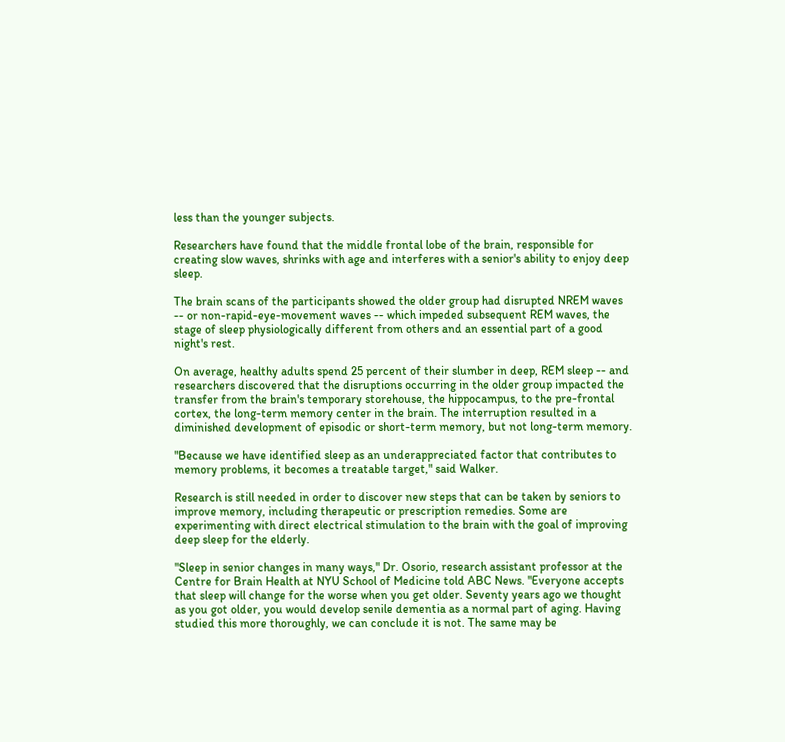less than the younger subjects.

Researchers have found that the middle frontal lobe of the brain, responsible for creating slow waves, shrinks with age and interferes with a senior's ability to enjoy deep sleep.

The brain scans of the participants showed the older group had disrupted NREM waves -- or non-rapid-eye-movement waves -- which impeded subsequent REM waves, the stage of sleep physiologically different from others and an essential part of a good night's rest.

On average, healthy adults spend 25 percent of their slumber in deep, REM sleep -- and researchers discovered that the disruptions occurring in the older group impacted the transfer from the brain's temporary storehouse, the hippocampus, to the pre-frontal cortex, the long-term memory center in the brain. The interruption resulted in a diminished development of episodic or short-term memory, but not long-term memory.

"Because we have identified sleep as an underappreciated factor that contributes to memory problems, it becomes a treatable target," said Walker.

Research is still needed in order to discover new steps that can be taken by seniors to improve memory, including therapeutic or prescription remedies. Some are experimenting with direct electrical stimulation to the brain with the goal of improving deep sleep for the elderly.

"Sleep in senior changes in many ways," Dr. Osorio, research assistant professor at the Centre for Brain Health at NYU School of Medicine told ABC News. "Everyone accepts that sleep will change for the worse when you get older. Seventy years ago we thought as you got older, you would develop senile dementia as a normal part of aging. Having studied this more thoroughly, we can conclude it is not. The same may be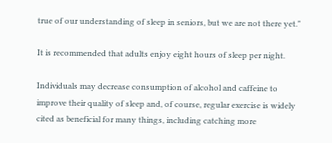true of our understanding of sleep in seniors, but we are not there yet."

It is recommended that adults enjoy eight hours of sleep per night.

Individuals may decrease consumption of alcohol and caffeine to improve their quality of sleep and, of course, regular exercise is widely cited as beneficial for many things, including catching more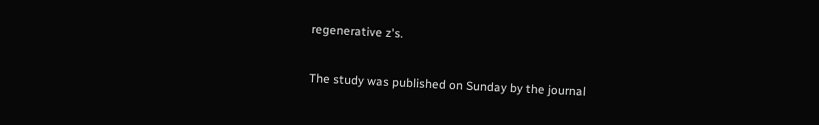regenerative z's.

The study was published on Sunday by the journal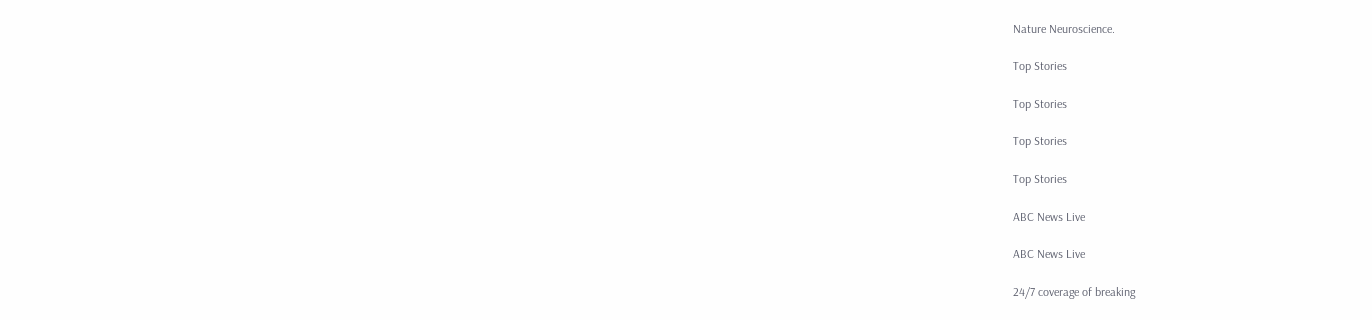Nature Neuroscience.

Top Stories

Top Stories

Top Stories

Top Stories

ABC News Live

ABC News Live

24/7 coverage of breaking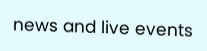news and live events